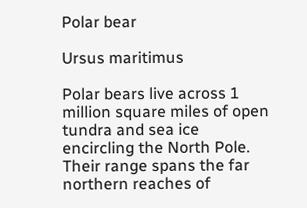Polar bear

Ursus maritimus

Polar bears live across 1 million square miles of open tundra and sea ice encircling the North Pole. Their range spans the far northern reaches of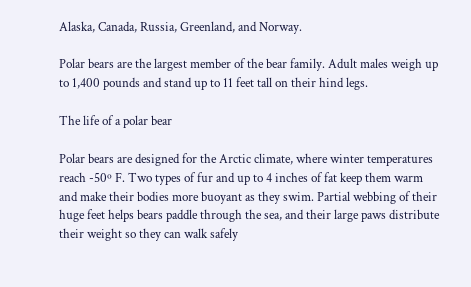Alaska, Canada, Russia, Greenland, and Norway.

Polar bears are the largest member of the bear family. Adult males weigh up to 1,400 pounds and stand up to 11 feet tall on their hind legs.

The life of a polar bear

Polar bears are designed for the Arctic climate, where winter temperatures reach -50º F. Two types of fur and up to 4 inches of fat keep them warm and make their bodies more buoyant as they swim. Partial webbing of their huge feet helps bears paddle through the sea, and their large paws distribute their weight so they can walk safely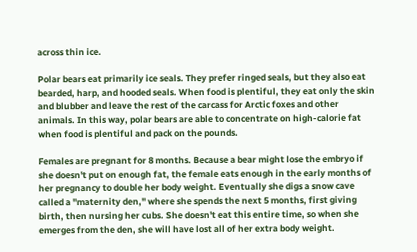across thin ice.

Polar bears eat primarily ice seals. They prefer ringed seals, but they also eat bearded, harp, and hooded seals. When food is plentiful, they eat only the skin and blubber and leave the rest of the carcass for Arctic foxes and other animals. In this way, polar bears are able to concentrate on high-calorie fat when food is plentiful and pack on the pounds.

Females are pregnant for 8 months. Because a bear might lose the embryo if she doesn't put on enough fat, the female eats enough in the early months of her pregnancy to double her body weight. Eventually she digs a snow cave called a "maternity den," where she spends the next 5 months, first giving birth, then nursing her cubs. She doesn't eat this entire time, so when she emerges from the den, she will have lost all of her extra body weight.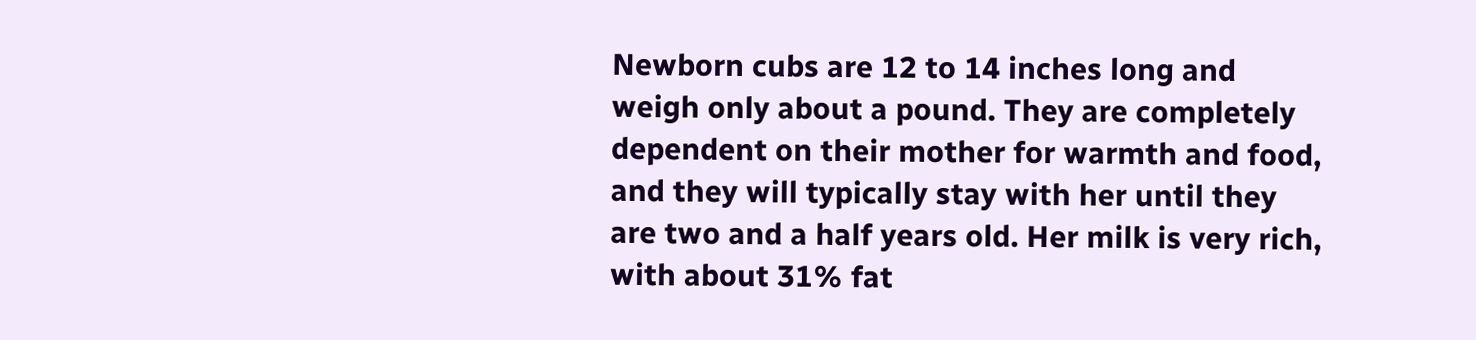Newborn cubs are 12 to 14 inches long and weigh only about a pound. They are completely dependent on their mother for warmth and food, and they will typically stay with her until they are two and a half years old. Her milk is very rich, with about 31% fat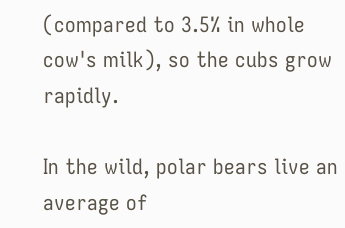(compared to 3.5% in whole cow's milk), so the cubs grow rapidly.

In the wild, polar bears live an average of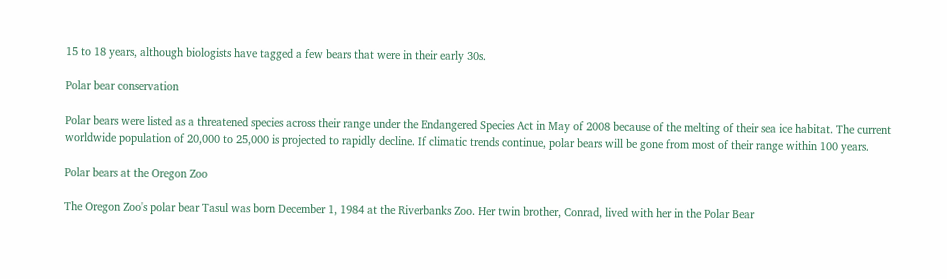15 to 18 years, although biologists have tagged a few bears that were in their early 30s.

Polar bear conservation

Polar bears were listed as a threatened species across their range under the Endangered Species Act in May of 2008 because of the melting of their sea ice habitat. The current worldwide population of 20,000 to 25,000 is projected to rapidly decline. If climatic trends continue, polar bears will be gone from most of their range within 100 years.

Polar bears at the Oregon Zoo

The Oregon Zoo's polar bear Tasul was born December 1, 1984 at the Riverbanks Zoo. Her twin brother, Conrad, lived with her in the Polar Bear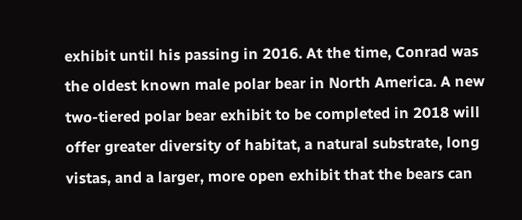exhibit until his passing in 2016. At the time, Conrad was the oldest known male polar bear in North America. A new two-tiered polar bear exhibit to be completed in 2018 will offer greater diversity of habitat, a natural substrate, long vistas, and a larger, more open exhibit that the bears can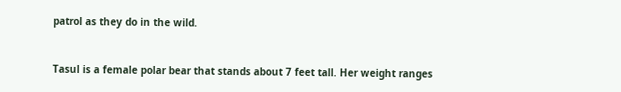patrol as they do in the wild.


Tasul is a female polar bear that stands about 7 feet tall. Her weight ranges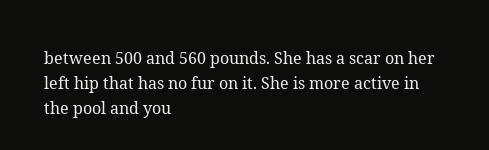between 500 and 560 pounds. She has a scar on her left hip that has no fur on it. She is more active in the pool and you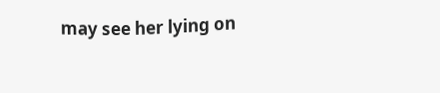may see her lying on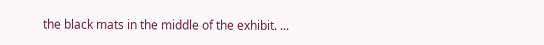the black mats in the middle of the exhibit. ...